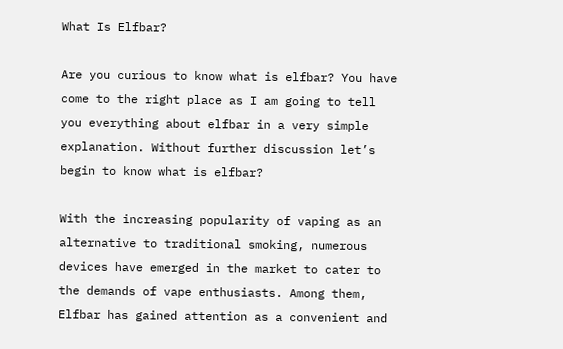What Is Elfbar?

Are you curious to know what is elfbar? You have come to the right place as I am going to tell you everything about elfbar in a very simple explanation. Without further discussion let’s begin to know what is elfbar?

With the increasing popularity of vaping as an alternative to traditional smoking, numerous devices have emerged in the market to cater to the demands of vape enthusiasts. Among them, Elfbar has gained attention as a convenient and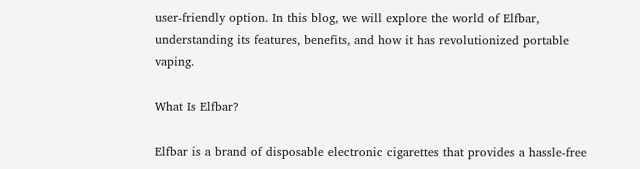user-friendly option. In this blog, we will explore the world of Elfbar, understanding its features, benefits, and how it has revolutionized portable vaping.

What Is Elfbar?

Elfbar is a brand of disposable electronic cigarettes that provides a hassle-free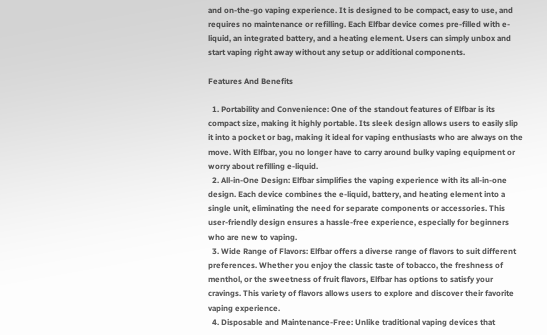and on-the-go vaping experience. It is designed to be compact, easy to use, and requires no maintenance or refilling. Each Elfbar device comes pre-filled with e-liquid, an integrated battery, and a heating element. Users can simply unbox and start vaping right away without any setup or additional components.

Features And Benefits

  1. Portability and Convenience: One of the standout features of Elfbar is its compact size, making it highly portable. Its sleek design allows users to easily slip it into a pocket or bag, making it ideal for vaping enthusiasts who are always on the move. With Elfbar, you no longer have to carry around bulky vaping equipment or worry about refilling e-liquid.
  2. All-in-One Design: Elfbar simplifies the vaping experience with its all-in-one design. Each device combines the e-liquid, battery, and heating element into a single unit, eliminating the need for separate components or accessories. This user-friendly design ensures a hassle-free experience, especially for beginners who are new to vaping.
  3. Wide Range of Flavors: Elfbar offers a diverse range of flavors to suit different preferences. Whether you enjoy the classic taste of tobacco, the freshness of menthol, or the sweetness of fruit flavors, Elfbar has options to satisfy your cravings. This variety of flavors allows users to explore and discover their favorite vaping experience.
  4. Disposable and Maintenance-Free: Unlike traditional vaping devices that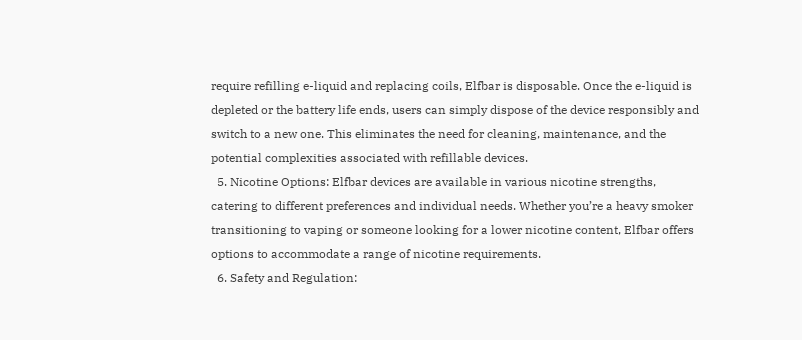require refilling e-liquid and replacing coils, Elfbar is disposable. Once the e-liquid is depleted or the battery life ends, users can simply dispose of the device responsibly and switch to a new one. This eliminates the need for cleaning, maintenance, and the potential complexities associated with refillable devices.
  5. Nicotine Options: Elfbar devices are available in various nicotine strengths, catering to different preferences and individual needs. Whether you’re a heavy smoker transitioning to vaping or someone looking for a lower nicotine content, Elfbar offers options to accommodate a range of nicotine requirements.
  6. Safety and Regulation: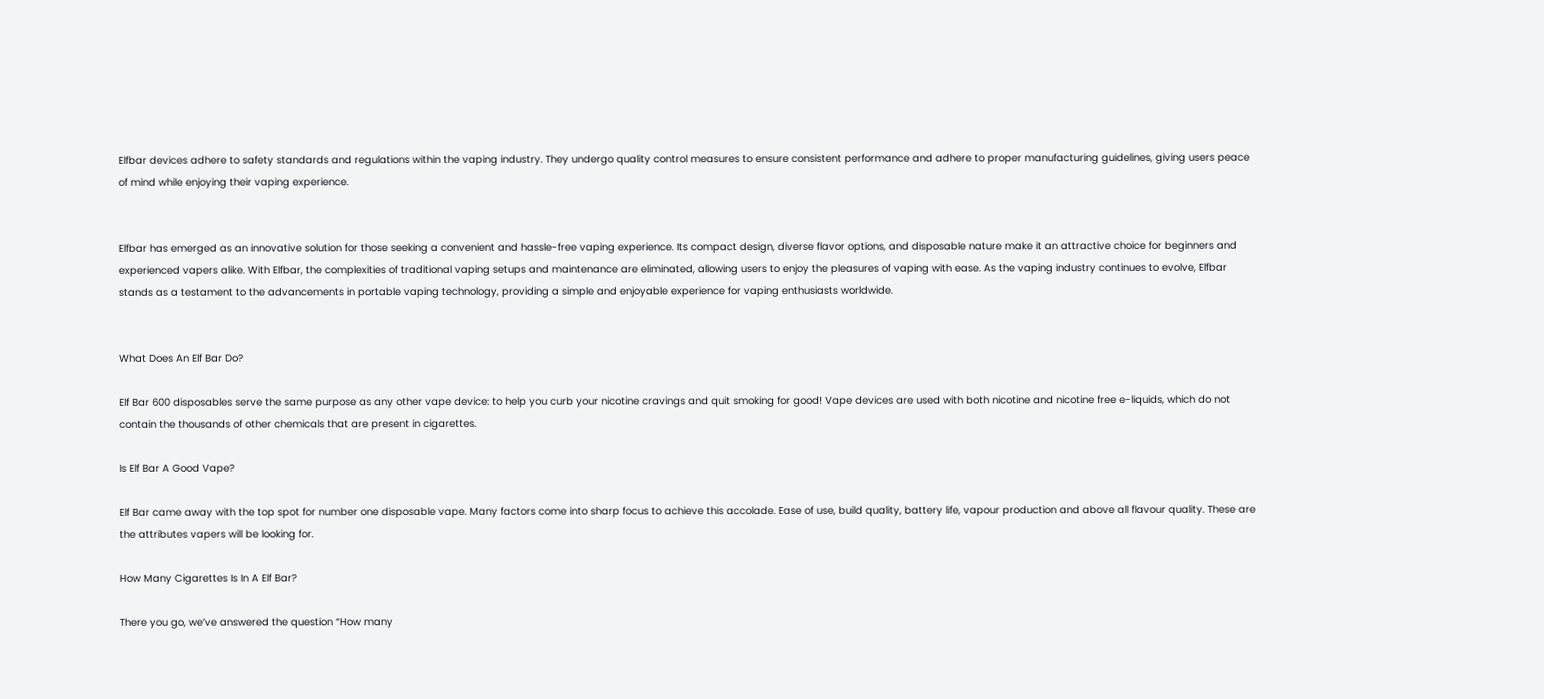Elfbar devices adhere to safety standards and regulations within the vaping industry. They undergo quality control measures to ensure consistent performance and adhere to proper manufacturing guidelines, giving users peace of mind while enjoying their vaping experience.


Elfbar has emerged as an innovative solution for those seeking a convenient and hassle-free vaping experience. Its compact design, diverse flavor options, and disposable nature make it an attractive choice for beginners and experienced vapers alike. With Elfbar, the complexities of traditional vaping setups and maintenance are eliminated, allowing users to enjoy the pleasures of vaping with ease. As the vaping industry continues to evolve, Elfbar stands as a testament to the advancements in portable vaping technology, providing a simple and enjoyable experience for vaping enthusiasts worldwide.


What Does An Elf Bar Do?

Elf Bar 600 disposables serve the same purpose as any other vape device: to help you curb your nicotine cravings and quit smoking for good! Vape devices are used with both nicotine and nicotine free e-liquids, which do not contain the thousands of other chemicals that are present in cigarettes.

Is Elf Bar A Good Vape?

Elf Bar came away with the top spot for number one disposable vape. Many factors come into sharp focus to achieve this accolade. Ease of use, build quality, battery life, vapour production and above all flavour quality. These are the attributes vapers will be looking for.

How Many Cigarettes Is In A Elf Bar?

There you go, we’ve answered the question “How many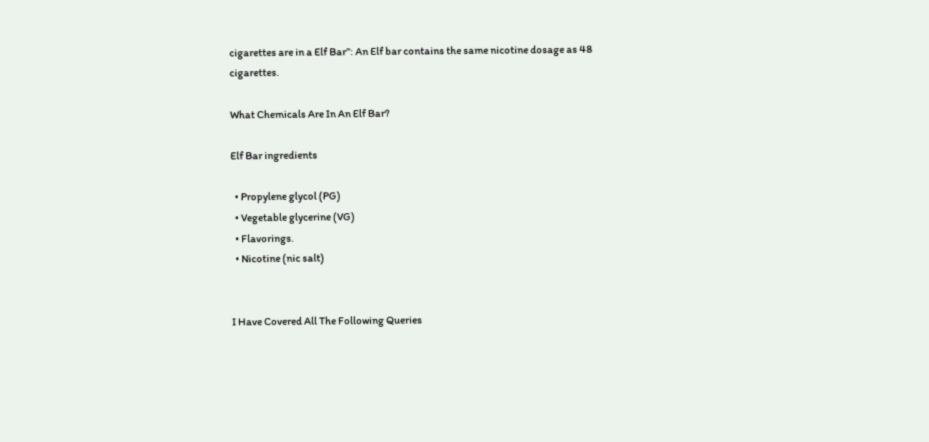cigarettes are in a Elf Bar”: An Elf bar contains the same nicotine dosage as 48 cigarettes.

What Chemicals Are In An Elf Bar?

Elf Bar ingredients

  • Propylene glycol (PG)
  • Vegetable glycerine (VG)
  • Flavorings.
  • Nicotine (nic salt)


I Have Covered All The Following Queries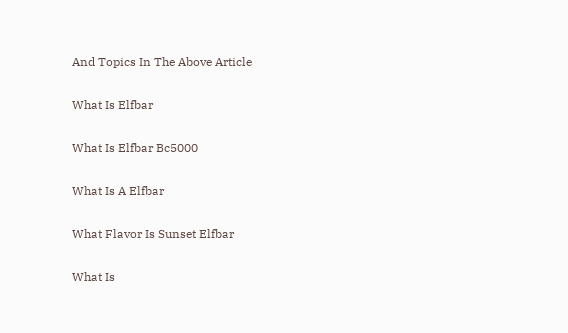And Topics In The Above Article

What Is Elfbar

What Is Elfbar Bc5000

What Is A Elfbar

What Flavor Is Sunset Elfbar

What Is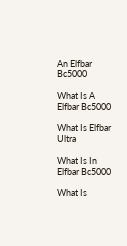An Elfbar Bc5000

What Is A Elfbar Bc5000

What Is Elfbar Ultra

What Is In Elfbar Bc5000

What Is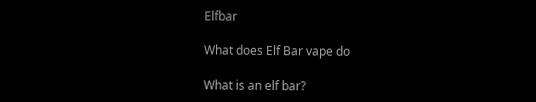Elfbar

What does Elf Bar vape do

What is an elf bar?